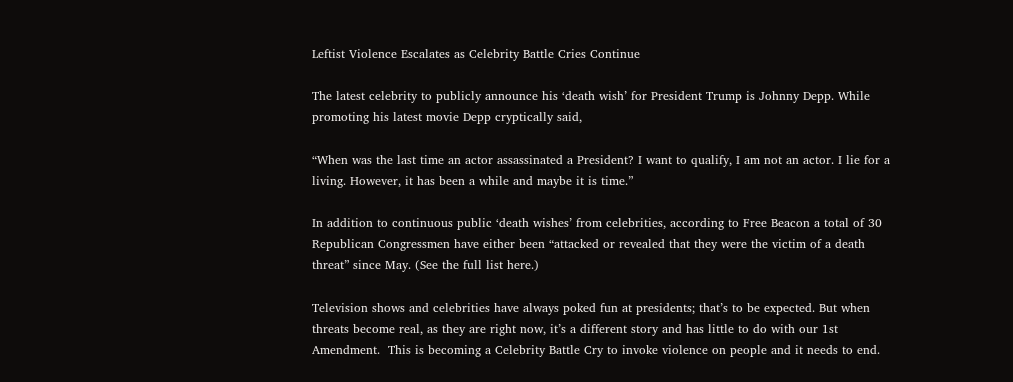Leftist Violence Escalates as Celebrity Battle Cries Continue

The latest celebrity to publicly announce his ‘death wish’ for President Trump is Johnny Depp. While promoting his latest movie Depp cryptically said,

“When was the last time an actor assassinated a President? I want to qualify, I am not an actor. I lie for a living. However, it has been a while and maybe it is time.”

In addition to continuous public ‘death wishes’ from celebrities, according to Free Beacon a total of 30 Republican Congressmen have either been “attacked or revealed that they were the victim of a death threat” since May. (See the full list here.)

Television shows and celebrities have always poked fun at presidents; that’s to be expected. But when threats become real, as they are right now, it’s a different story and has little to do with our 1st Amendment.  This is becoming a Celebrity Battle Cry to invoke violence on people and it needs to end.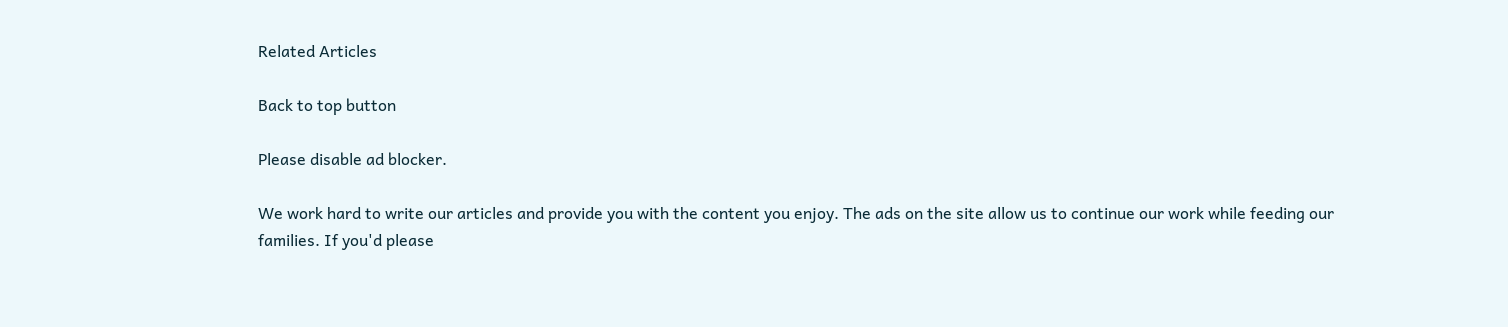Related Articles

Back to top button

Please disable ad blocker.

We work hard to write our articles and provide you with the content you enjoy. The ads on the site allow us to continue our work while feeding our families. If you'd please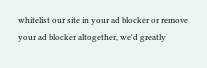whitelist our site in your ad blocker or remove your ad blocker altogether, we'd greatly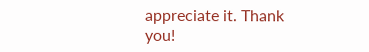appreciate it. Thank you!